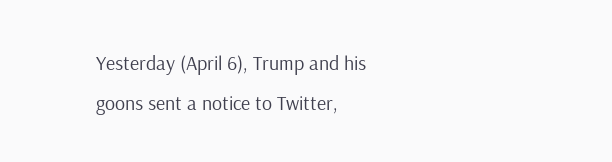Yesterday (April 6), Trump and his goons sent a notice to Twitter,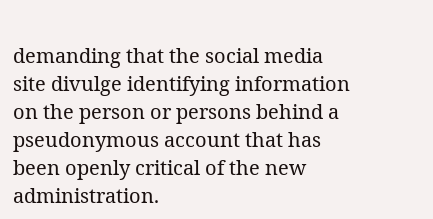demanding that the social media site divulge identifying information on the person or persons behind a pseudonymous account that has been openly critical of the new administration.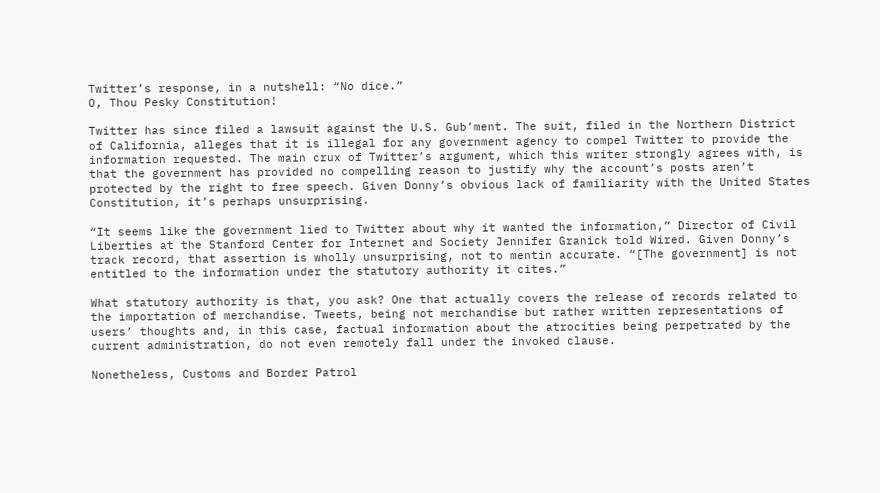Twitter’s response, in a nutshell: “No dice.”
O, Thou Pesky Constitution!

Twitter has since filed a lawsuit against the U.S. Gub’ment. The suit, filed in the Northern District of California, alleges that it is illegal for any government agency to compel Twitter to provide the information requested. The main crux of Twitter’s argument, which this writer strongly agrees with, is that the government has provided no compelling reason to justify why the account’s posts aren’t protected by the right to free speech. Given Donny’s obvious lack of familiarity with the United States Constitution, it’s perhaps unsurprising.

“It seems like the government lied to Twitter about why it wanted the information,” Director of Civil Liberties at the Stanford Center for Internet and Society Jennifer Granick told Wired. Given Donny’s track record, that assertion is wholly unsurprising, not to mentin accurate. “[The government] is not entitled to the information under the statutory authority it cites.”

What statutory authority is that, you ask? One that actually covers the release of records related to the importation of merchandise. Tweets, being not merchandise but rather written representations of users’ thoughts and, in this case, factual information about the atrocities being perpetrated by the current administration, do not even remotely fall under the invoked clause.

Nonetheless, Customs and Border Patrol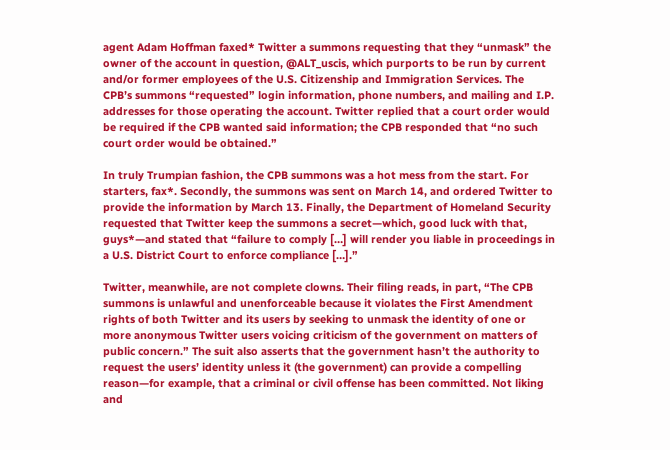agent Adam Hoffman faxed* Twitter a summons requesting that they “unmask” the owner of the account in question, @ALT_uscis, which purports to be run by current and/or former employees of the U.S. Citizenship and Immigration Services. The CPB’s summons “requested” login information, phone numbers, and mailing and I.P. addresses for those operating the account. Twitter replied that a court order would be required if the CPB wanted said information; the CPB responded that “no such court order would be obtained.”

In truly Trumpian fashion, the CPB summons was a hot mess from the start. For starters, fax*. Secondly, the summons was sent on March 14, and ordered Twitter to provide the information by March 13. Finally, the Department of Homeland Security requested that Twitter keep the summons a secret—which, good luck with that, guys*—and stated that “failure to comply […] will render you liable in proceedings in a U.S. District Court to enforce compliance […].”

Twitter, meanwhile, are not complete clowns. Their filing reads, in part, “The CPB summons is unlawful and unenforceable because it violates the First Amendment rights of both Twitter and its users by seeking to unmask the identity of one or more anonymous Twitter users voicing criticism of the government on matters of public concern.” The suit also asserts that the government hasn’t the authority to request the users’ identity unless it (the government) can provide a compelling reason—for example, that a criminal or civil offense has been committed. Not liking and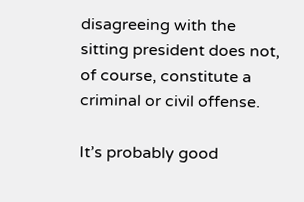disagreeing with the sitting president does not, of course, constitute a criminal or civil offense.

It’s probably good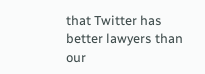that Twitter has better lawyers than our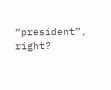“president”, right?